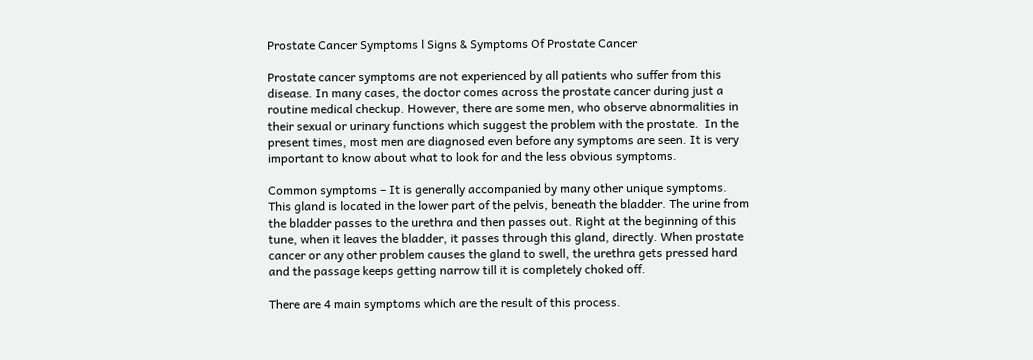Prostate Cancer Symptoms l Signs & Symptoms Of Prostate Cancer

Prostate cancer symptoms are not experienced by all patients who suffer from this disease. In many cases, the doctor comes across the prostate cancer during just a routine medical checkup. However, there are some men, who observe abnormalities in their sexual or urinary functions which suggest the problem with the prostate.  In the present times, most men are diagnosed even before any symptoms are seen. It is very important to know about what to look for and the less obvious symptoms.

Common symptoms – It is generally accompanied by many other unique symptoms. This gland is located in the lower part of the pelvis, beneath the bladder. The urine from the bladder passes to the urethra and then passes out. Right at the beginning of this tune, when it leaves the bladder, it passes through this gland, directly. When prostate cancer or any other problem causes the gland to swell, the urethra gets pressed hard and the passage keeps getting narrow till it is completely choked off.

There are 4 main symptoms which are the result of this process.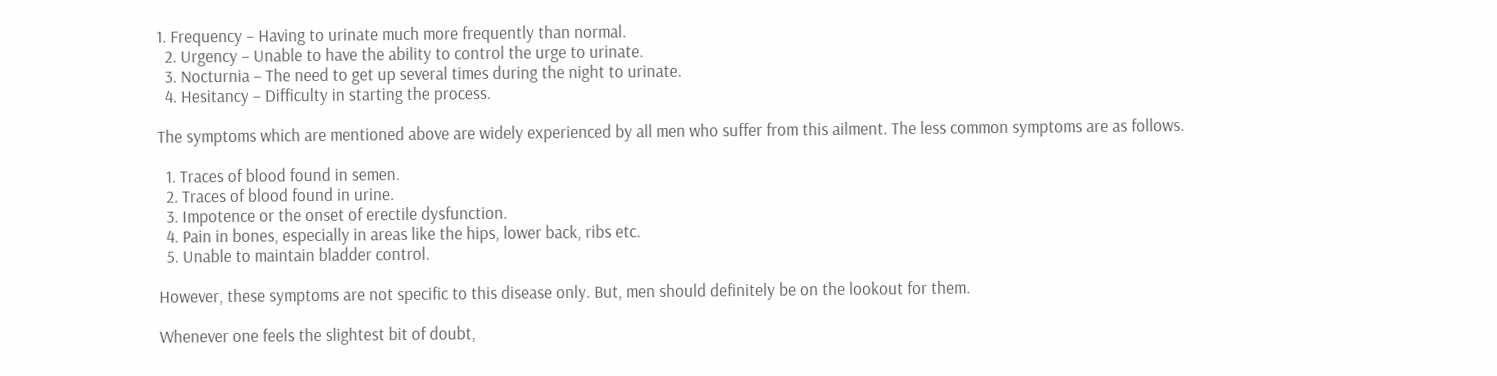1. Frequency – Having to urinate much more frequently than normal.
  2. Urgency – Unable to have the ability to control the urge to urinate.
  3. Nocturnia – The need to get up several times during the night to urinate.
  4. Hesitancy – Difficulty in starting the process.

The symptoms which are mentioned above are widely experienced by all men who suffer from this ailment. The less common symptoms are as follows.

  1. Traces of blood found in semen.
  2. Traces of blood found in urine.
  3. Impotence or the onset of erectile dysfunction.
  4. Pain in bones, especially in areas like the hips, lower back, ribs etc.
  5. Unable to maintain bladder control.

However, these symptoms are not specific to this disease only. But, men should definitely be on the lookout for them.

Whenever one feels the slightest bit of doubt,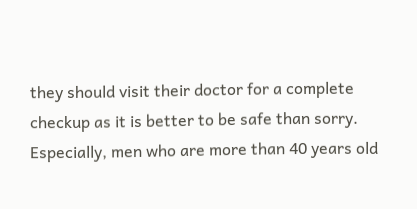they should visit their doctor for a complete checkup as it is better to be safe than sorry. Especially, men who are more than 40 years old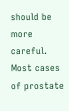should be more careful. Most cases of prostate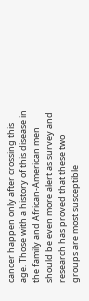cancer happen only after crossing this age. Those with a history of this disease in the family and African-American men should be even more alert as survey and research has proved that these two groups are most susceptible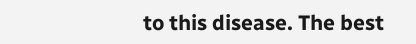to this disease. The best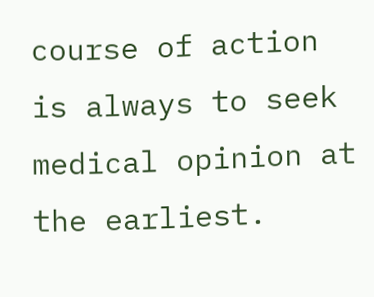course of action is always to seek medical opinion at the earliest.